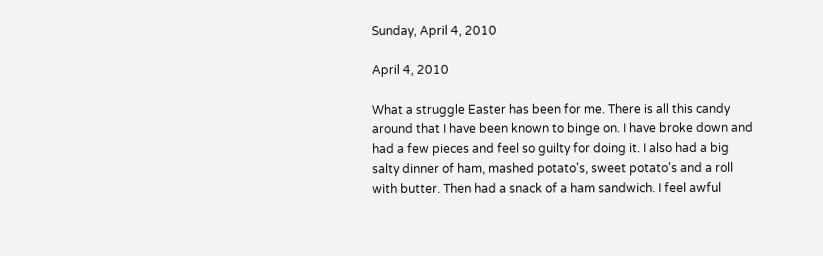Sunday, April 4, 2010

April 4, 2010

What a struggle Easter has been for me. There is all this candy around that I have been known to binge on. I have broke down and had a few pieces and feel so guilty for doing it. I also had a big salty dinner of ham, mashed potato's, sweet potato's and a roll with butter. Then had a snack of a ham sandwich. I feel awful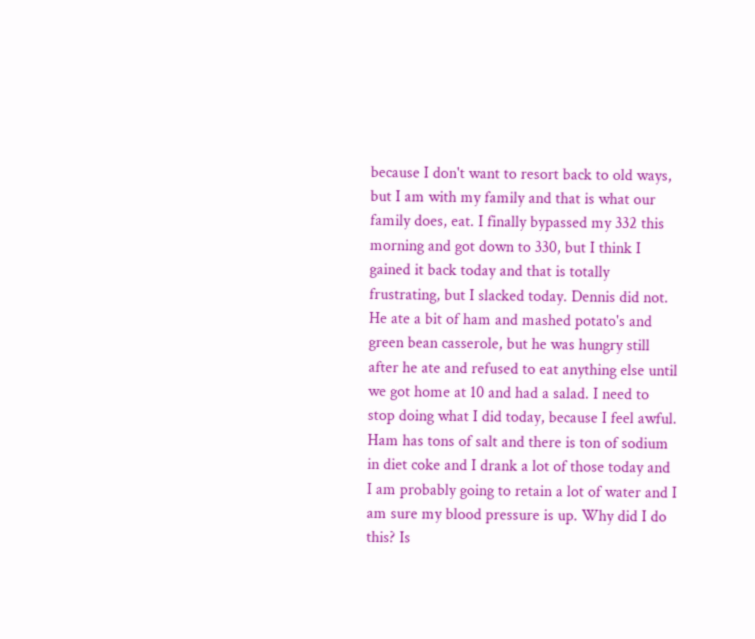because I don't want to resort back to old ways, but I am with my family and that is what our family does, eat. I finally bypassed my 332 this morning and got down to 330, but I think I gained it back today and that is totally frustrating, but I slacked today. Dennis did not. He ate a bit of ham and mashed potato's and green bean casserole, but he was hungry still after he ate and refused to eat anything else until we got home at 10 and had a salad. I need to stop doing what I did today, because I feel awful. Ham has tons of salt and there is ton of sodium in diet coke and I drank a lot of those today and I am probably going to retain a lot of water and I am sure my blood pressure is up. Why did I do this? Is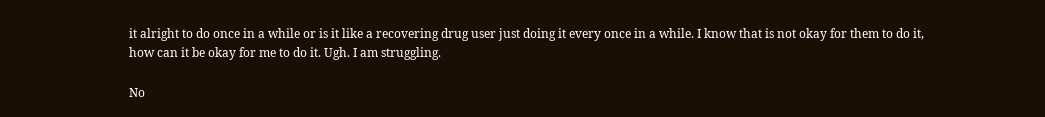it alright to do once in a while or is it like a recovering drug user just doing it every once in a while. I know that is not okay for them to do it, how can it be okay for me to do it. Ugh. I am struggling.

No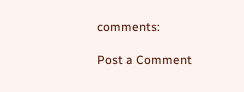comments:

Post a Comment